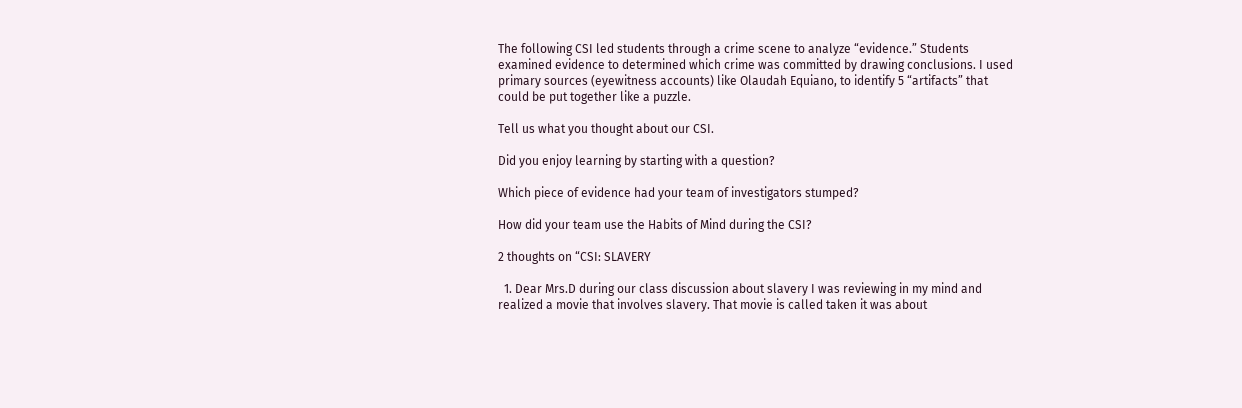The following CSI led students through a crime scene to analyze “evidence.” Students examined evidence to determined which crime was committed by drawing conclusions. I used primary sources (eyewitness accounts) like Olaudah Equiano, to identify 5 “artifacts” that could be put together like a puzzle.

Tell us what you thought about our CSI.

Did you enjoy learning by starting with a question?

Which piece of evidence had your team of investigators stumped?

How did your team use the Habits of Mind during the CSI?

2 thoughts on “CSI: SLAVERY

  1. Dear Mrs.D during our class discussion about slavery I was reviewing in my mind and realized a movie that involves slavery. That movie is called taken it was about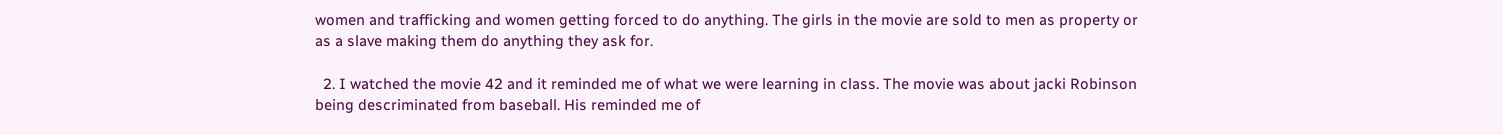women and trafficking and women getting forced to do anything. The girls in the movie are sold to men as property or as a slave making them do anything they ask for.

  2. I watched the movie 42 and it reminded me of what we were learning in class. The movie was about jacki Robinson being descriminated from baseball. His reminded me of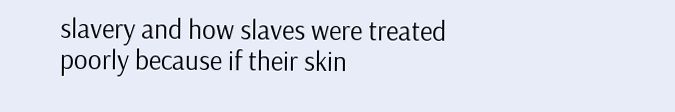slavery and how slaves were treated poorly because if their skin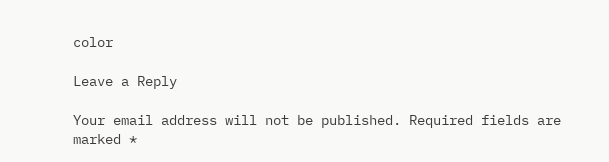color

Leave a Reply

Your email address will not be published. Required fields are marked *